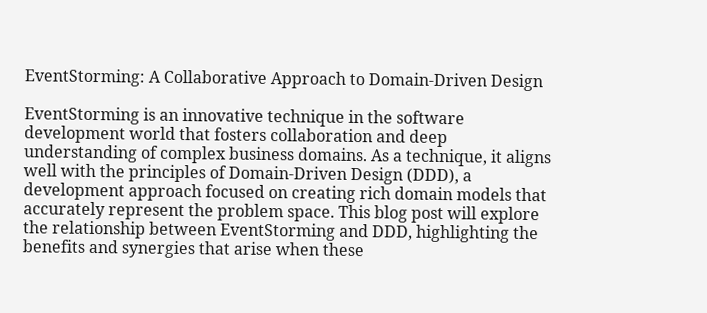EventStorming: A Collaborative Approach to Domain-Driven Design

EventStorming is an innovative technique in the software development world that fosters collaboration and deep understanding of complex business domains. As a technique, it aligns well with the principles of Domain-Driven Design (DDD), a development approach focused on creating rich domain models that accurately represent the problem space. This blog post will explore the relationship between EventStorming and DDD, highlighting the benefits and synergies that arise when these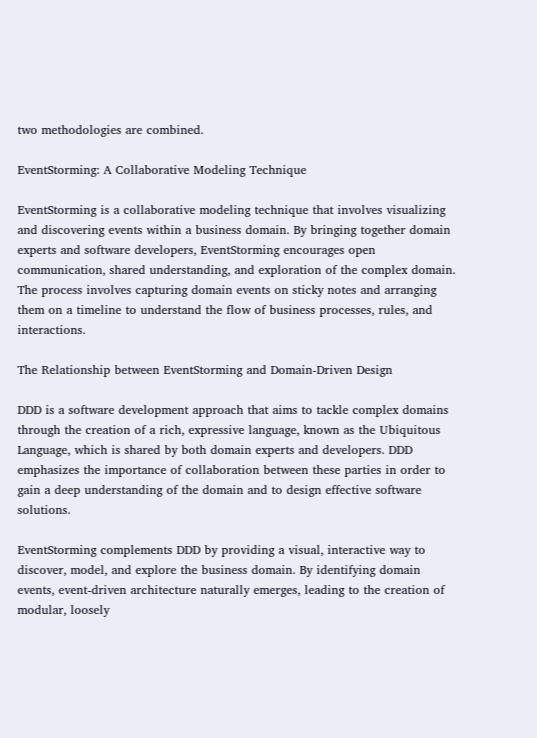two methodologies are combined.

EventStorming: A Collaborative Modeling Technique

EventStorming is a collaborative modeling technique that involves visualizing and discovering events within a business domain. By bringing together domain experts and software developers, EventStorming encourages open communication, shared understanding, and exploration of the complex domain. The process involves capturing domain events on sticky notes and arranging them on a timeline to understand the flow of business processes, rules, and interactions.

The Relationship between EventStorming and Domain-Driven Design

DDD is a software development approach that aims to tackle complex domains through the creation of a rich, expressive language, known as the Ubiquitous Language, which is shared by both domain experts and developers. DDD emphasizes the importance of collaboration between these parties in order to gain a deep understanding of the domain and to design effective software solutions.

EventStorming complements DDD by providing a visual, interactive way to discover, model, and explore the business domain. By identifying domain events, event-driven architecture naturally emerges, leading to the creation of modular, loosely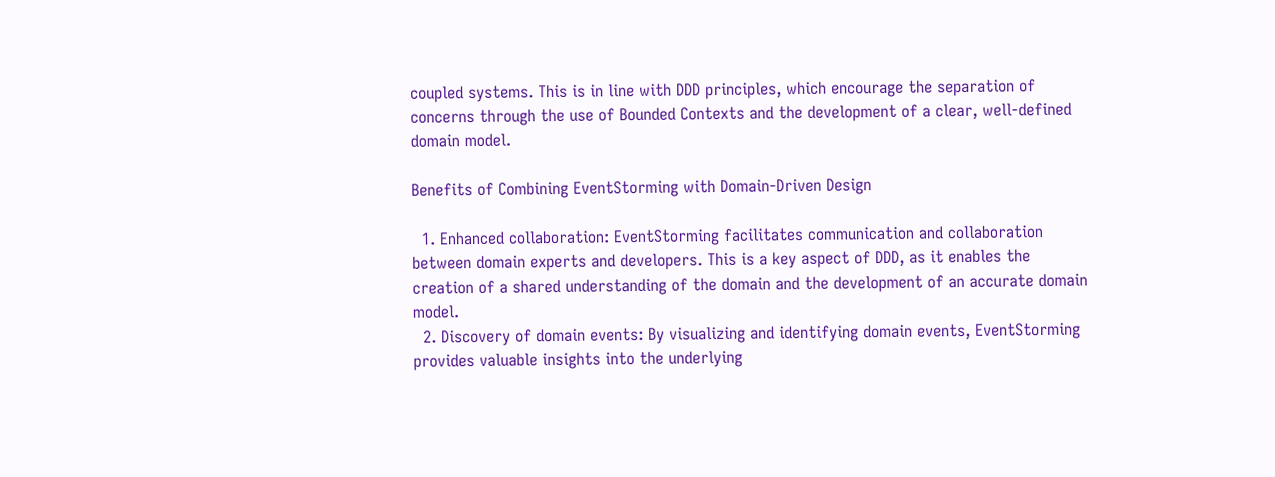coupled systems. This is in line with DDD principles, which encourage the separation of concerns through the use of Bounded Contexts and the development of a clear, well-defined domain model.

Benefits of Combining EventStorming with Domain-Driven Design

  1. Enhanced collaboration: EventStorming facilitates communication and collaboration between domain experts and developers. This is a key aspect of DDD, as it enables the creation of a shared understanding of the domain and the development of an accurate domain model.
  2. Discovery of domain events: By visualizing and identifying domain events, EventStorming provides valuable insights into the underlying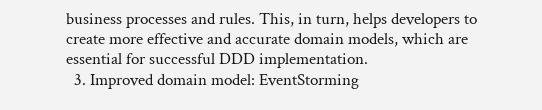business processes and rules. This, in turn, helps developers to create more effective and accurate domain models, which are essential for successful DDD implementation.
  3. Improved domain model: EventStorming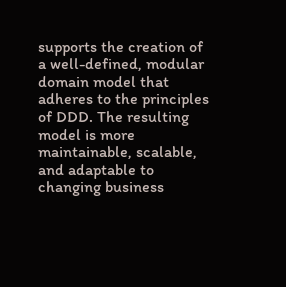supports the creation of a well-defined, modular domain model that adheres to the principles of DDD. The resulting model is more maintainable, scalable, and adaptable to changing business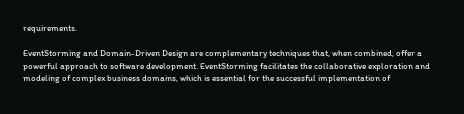requirements.

EventStorming and Domain-Driven Design are complementary techniques that, when combined, offer a powerful approach to software development. EventStorming facilitates the collaborative exploration and modeling of complex business domains, which is essential for the successful implementation of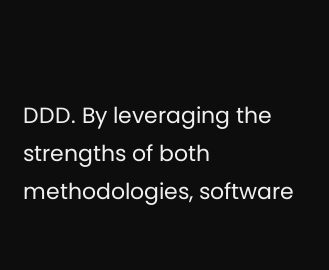DDD. By leveraging the strengths of both methodologies, software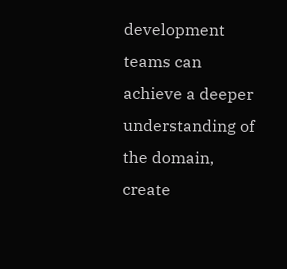development teams can achieve a deeper understanding of the domain, create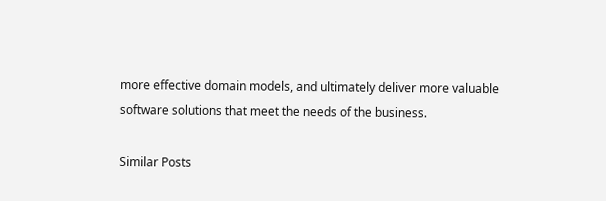more effective domain models, and ultimately deliver more valuable software solutions that meet the needs of the business.

Similar Posts